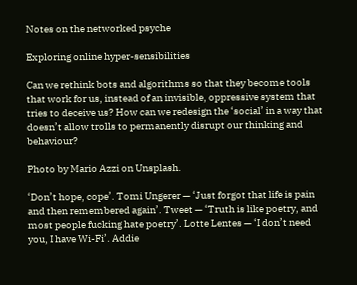Notes on the networked psyche

Exploring online hyper-sensibilities

Can we rethink bots and algorithms so that they become tools that work for us, instead of an invisible, oppressive system that tries to deceive us? How can we redesign the ‘social’ in a way that doesn’t allow trolls to permanently disrupt our thinking and behaviour?

Photo by Mario Azzi on Unsplash.

‘Don’t hope, cope’. Tomi Ungerer — ‘Just forgot that life is pain and then remembered again’. Tweet — ‘Truth is like poetry, and most people fucking hate poetry’. Lotte Lentes — ‘I don’t need you, I have Wi-Fi’. Addie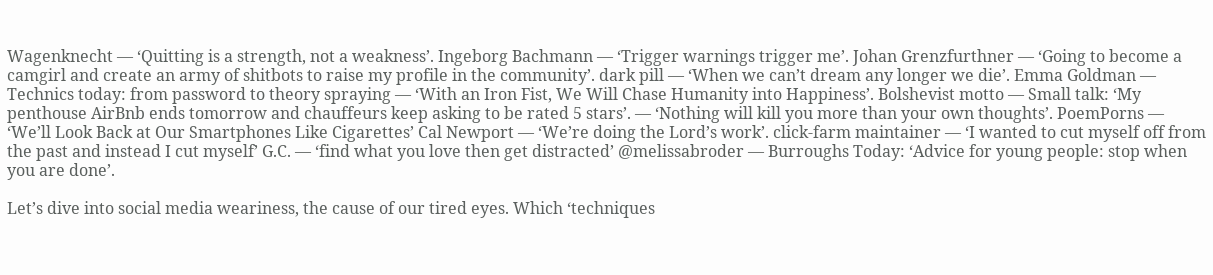Wagenknecht — ‘Quitting is a strength, not a weakness’. Ingeborg Bachmann — ‘Trigger warnings trigger me’. Johan Grenzfurthner — ‘Going to become a camgirl and create an army of shitbots to raise my profile in the community’. dark pill — ‘When we can’t dream any longer we die’. Emma Goldman — Technics today: from password to theory spraying — ‘With an Iron Fist, We Will Chase Humanity into Happiness’. Bolshevist motto — Small talk: ‘My penthouse AirBnb ends tomorrow and chauffeurs keep asking to be rated 5 stars’. — ‘Nothing will kill you more than your own thoughts’. PoemPorns — ‘We’ll Look Back at Our Smartphones Like Cigarettes’ Cal Newport — ‘We’re doing the Lord’s work’. click-farm maintainer — ‘I wanted to cut myself off from the past and instead I cut myself’ G.C. — ‘find what you love then get distracted’ @melissabroder — Burroughs Today: ‘Advice for young people: stop when you are done’.

Let’s dive into social media weariness, the cause of our tired eyes. Which ‘techniques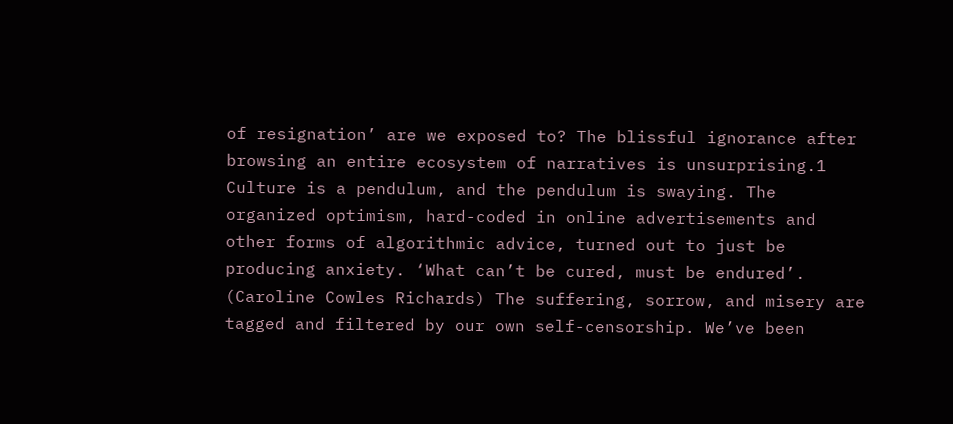of resignation’ are we exposed to? The blissful ignorance after browsing an entire ecosystem of narratives is unsurprising.1 Culture is a pendulum, and the pendulum is swaying. The organized optimism, hard-coded in online advertisements and other forms of algorithmic advice, turned out to just be producing anxiety. ‘What can’t be cured, must be endured’. (Caroline Cowles Richards) The suffering, sorrow, and misery are tagged and filtered by our own self-censorship. We’ve been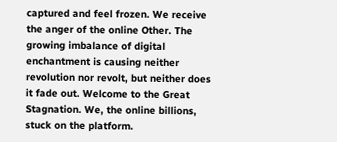captured and feel frozen. We receive the anger of the online Other. The growing imbalance of digital enchantment is causing neither revolution nor revolt, but neither does it fade out. Welcome to the Great Stagnation. We, the online billions, stuck on the platform.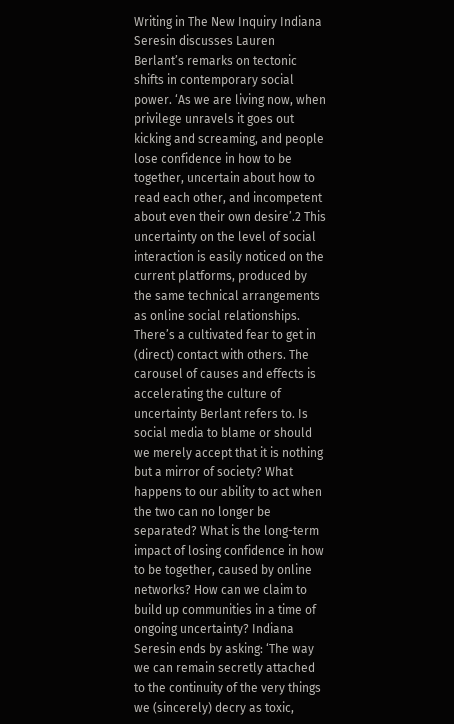Writing in The New Inquiry Indiana Seresin discusses Lauren Berlant’s remarks on tectonic shifts in contemporary social power. ‘As we are living now, when privilege unravels it goes out kicking and screaming, and people lose confidence in how to be together, uncertain about how to read each other, and incompetent about even their own desire’.2 This uncertainty on the level of social interaction is easily noticed on the current platforms, produced by the same technical arrangements as online social relationships. There’s a cultivated fear to get in (direct) contact with others. The carousel of causes and effects is accelerating the culture of uncertainty Berlant refers to. Is social media to blame or should we merely accept that it is nothing but a mirror of society? What happens to our ability to act when the two can no longer be separated? What is the long-term impact of losing confidence in how to be together, caused by online networks? How can we claim to build up communities in a time of ongoing uncertainty? Indiana Seresin ends by asking: ‘The way we can remain secretly attached to the continuity of the very things we (sincerely) decry as toxic,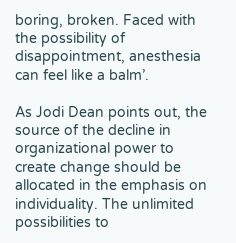boring, broken. Faced with the possibility of disappointment, anesthesia can feel like a balm’.

As Jodi Dean points out, the source of the decline in organizational power to create change should be allocated in the emphasis on individuality. The unlimited possibilities to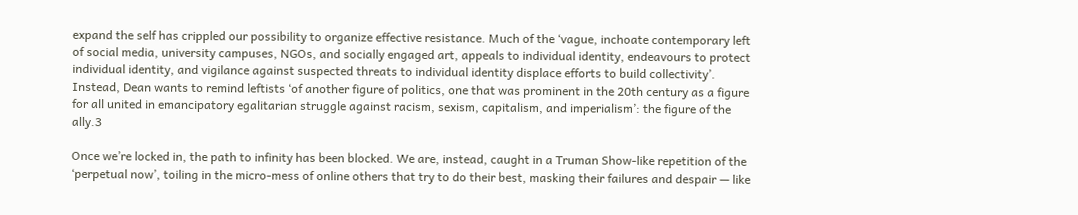expand the self has crippled our possibility to organize effective resistance. Much of the ‘vague, inchoate contemporary left of social media, university campuses, NGOs, and socially engaged art, appeals to individual identity, endeavours to protect individual identity, and vigilance against suspected threats to individual identity displace efforts to build collectivity’. Instead, Dean wants to remind leftists ‘of another figure of politics, one that was prominent in the 20th century as a figure for all united in emancipatory egalitarian struggle against racism, sexism, capitalism, and imperialism’: the figure of the ally.3

Once we’re locked in, the path to infinity has been blocked. We are, instead, caught in a Truman Show-like repetition of the ‘perpetual now’, toiling in the micro-mess of online others that try to do their best, masking their failures and despair — like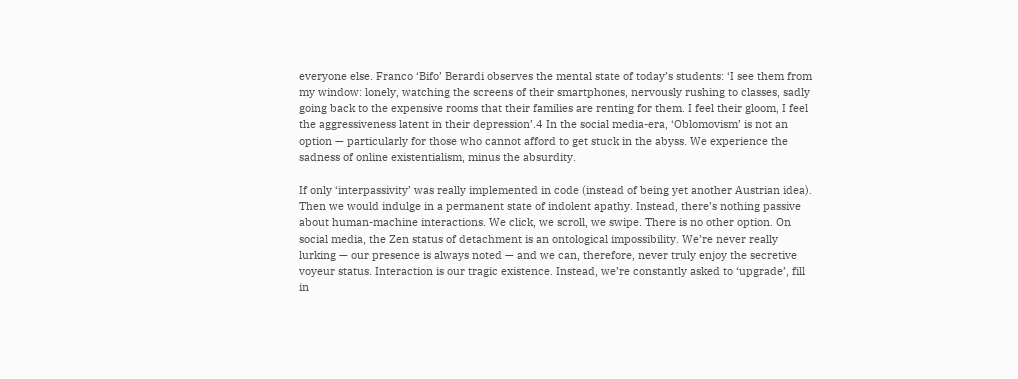everyone else. Franco ‘Bifo’ Berardi observes the mental state of today’s students: ‘I see them from my window: lonely, watching the screens of their smartphones, nervously rushing to classes, sadly going back to the expensive rooms that their families are renting for them. I feel their gloom, I feel the aggressiveness latent in their depression’.4 In the social media-era, ‘Oblomovism’ is not an option — particularly for those who cannot afford to get stuck in the abyss. We experience the sadness of online existentialism, minus the absurdity.

If only ‘interpassivity’ was really implemented in code (instead of being yet another Austrian idea). Then we would indulge in a permanent state of indolent apathy. Instead, there’s nothing passive about human-machine interactions. We click, we scroll, we swipe. There is no other option. On social media, the Zen status of detachment is an ontological impossibility. We’re never really lurking — our presence is always noted — and we can, therefore, never truly enjoy the secretive voyeur status. Interaction is our tragic existence. Instead, we’re constantly asked to ‘upgrade’, fill in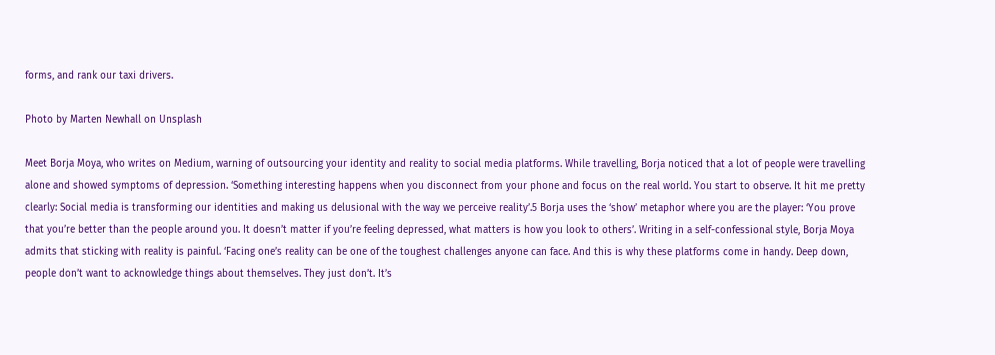forms, and rank our taxi drivers.

Photo by Marten Newhall on Unsplash

Meet Borja Moya, who writes on Medium, warning of outsourcing your identity and reality to social media platforms. While travelling, Borja noticed that a lot of people were travelling alone and showed symptoms of depression. ‘Something interesting happens when you disconnect from your phone and focus on the real world. You start to observe. It hit me pretty clearly: Social media is transforming our identities and making us delusional with the way we perceive reality’.5 Borja uses the ‘show’ metaphor where you are the player: ‘You prove that you’re better than the people around you. It doesn’t matter if you’re feeling depressed, what matters is how you look to others’. Writing in a self-confessional style, Borja Moya admits that sticking with reality is painful. ‘Facing one’s reality can be one of the toughest challenges anyone can face. And this is why these platforms come in handy. Deep down, people don’t want to acknowledge things about themselves. They just don’t. It’s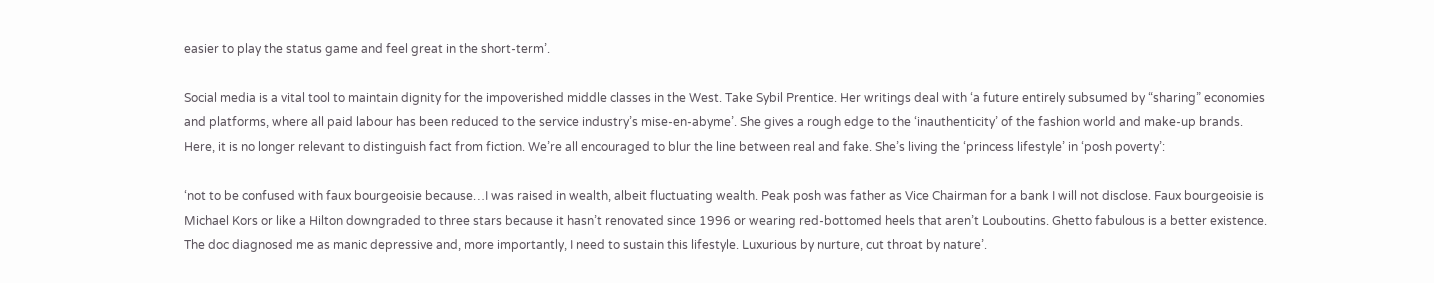easier to play the status game and feel great in the short-term’.

Social media is a vital tool to maintain dignity for the impoverished middle classes in the West. Take Sybil Prentice. Her writings deal with ‘a future entirely subsumed by “sharing” economies and platforms, where all paid labour has been reduced to the service industry’s mise-en-abyme’. She gives a rough edge to the ‘inauthenticity’ of the fashion world and make-up brands. Here, it is no longer relevant to distinguish fact from fiction. We’re all encouraged to blur the line between real and fake. She’s living the ‘princess lifestyle’ in ‘posh poverty’:

‘not to be confused with faux bourgeoisie because…I was raised in wealth, albeit fluctuating wealth. Peak posh was father as Vice Chairman for a bank I will not disclose. Faux bourgeoisie is Michael Kors or like a Hilton downgraded to three stars because it hasn’t renovated since 1996 or wearing red-bottomed heels that aren’t Louboutins. Ghetto fabulous is a better existence. The doc diagnosed me as manic depressive and, more importantly, I need to sustain this lifestyle. Luxurious by nurture, cut throat by nature’.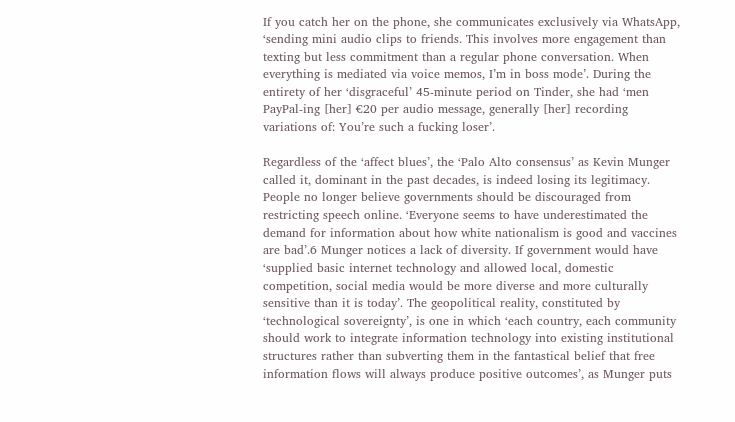If you catch her on the phone, she communicates exclusively via WhatsApp, ‘sending mini audio clips to friends. This involves more engagement than texting but less commitment than a regular phone conversation. When everything is mediated via voice memos, I’m in boss mode’. During the entirety of her ‘disgraceful’ 45-minute period on Tinder, she had ‘men PayPal-ing [her] €20 per audio message, generally [her] recording variations of: You’re such a fucking loser’.

Regardless of the ‘affect blues’, the ‘Palo Alto consensus’ as Kevin Munger called it, dominant in the past decades, is indeed losing its legitimacy. People no longer believe governments should be discouraged from restricting speech online. ‘Everyone seems to have underestimated the demand for information about how white nationalism is good and vaccines are bad’.6 Munger notices a lack of diversity. If government would have ‘supplied basic internet technology and allowed local, domestic competition, social media would be more diverse and more culturally sensitive than it is today’. The geopolitical reality, constituted by ‘technological sovereignty’, is one in which ‘each country, each community should work to integrate information technology into existing institutional structures rather than subverting them in the fantastical belief that free information flows will always produce positive outcomes’, as Munger puts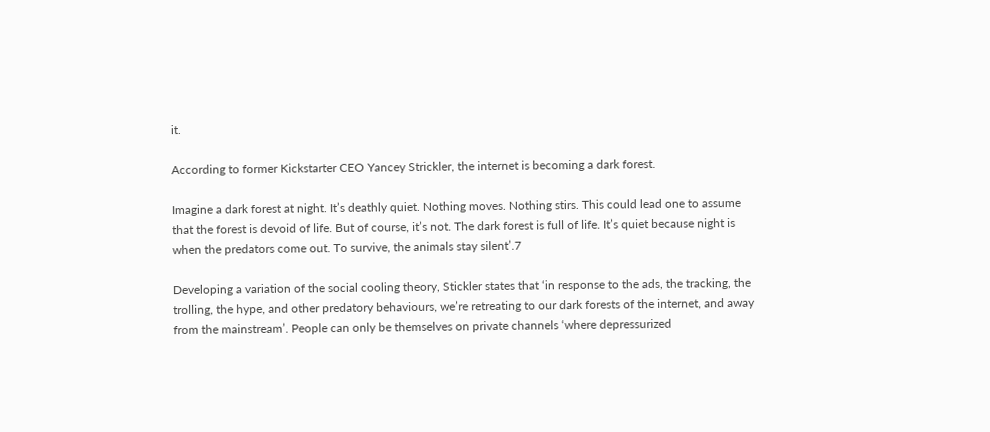it.

According to former Kickstarter CEO Yancey Strickler, the internet is becoming a dark forest.

Imagine a dark forest at night. It’s deathly quiet. Nothing moves. Nothing stirs. This could lead one to assume that the forest is devoid of life. But of course, it’s not. The dark forest is full of life. It’s quiet because night is when the predators come out. To survive, the animals stay silent’.7

Developing a variation of the social cooling theory, Stickler states that ‘in response to the ads, the tracking, the trolling, the hype, and other predatory behaviours, we’re retreating to our dark forests of the internet, and away from the mainstream’. People can only be themselves on private channels ‘where depressurized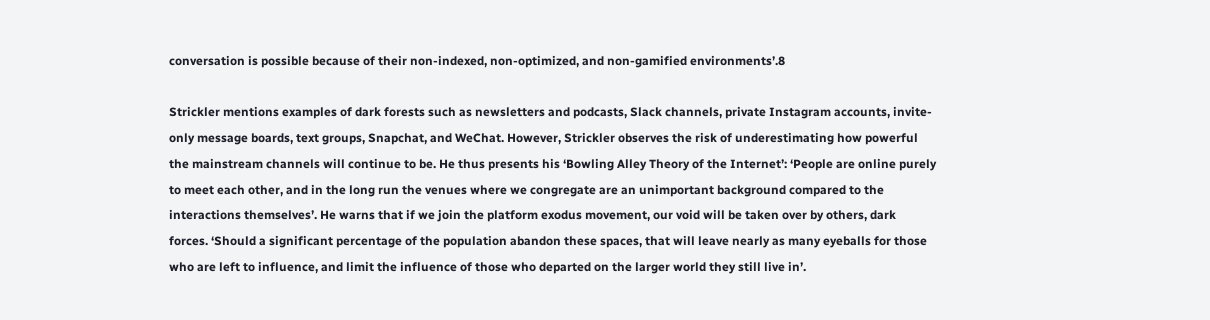conversation is possible because of their non-indexed, non-optimized, and non-gamified environments’.8

Strickler mentions examples of dark forests such as newsletters and podcasts, Slack channels, private Instagram accounts, invite-only message boards, text groups, Snapchat, and WeChat. However, Strickler observes the risk of underestimating how powerful the mainstream channels will continue to be. He thus presents his ‘Bowling Alley Theory of the Internet’: ‘People are online purely to meet each other, and in the long run the venues where we congregate are an unimportant background compared to the interactions themselves’. He warns that if we join the platform exodus movement, our void will be taken over by others, dark forces. ‘Should a significant percentage of the population abandon these spaces, that will leave nearly as many eyeballs for those who are left to influence, and limit the influence of those who departed on the larger world they still live in’.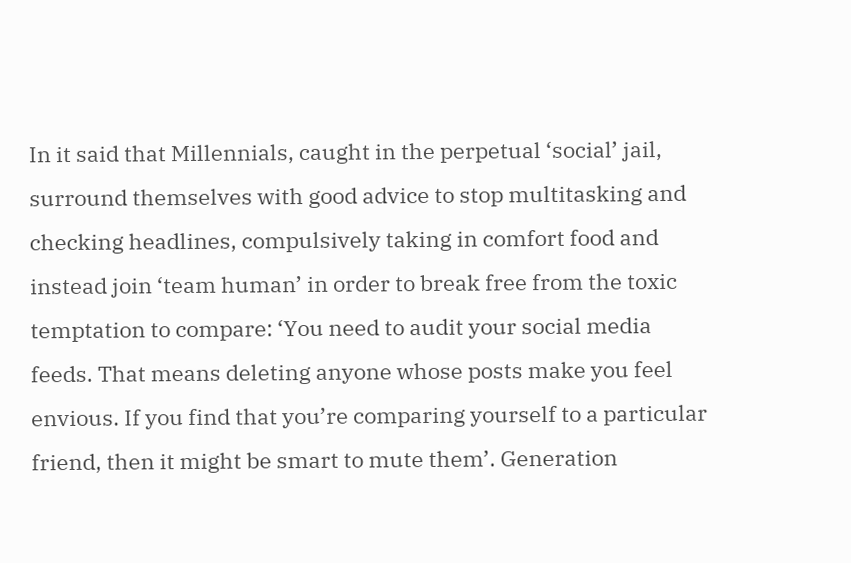In it said that Millennials, caught in the perpetual ‘social’ jail, surround themselves with good advice to stop multitasking and checking headlines, compulsively taking in comfort food and instead join ‘team human’ in order to break free from the toxic temptation to compare: ‘You need to audit your social media feeds. That means deleting anyone whose posts make you feel envious. If you find that you’re comparing yourself to a particular friend, then it might be smart to mute them’. Generation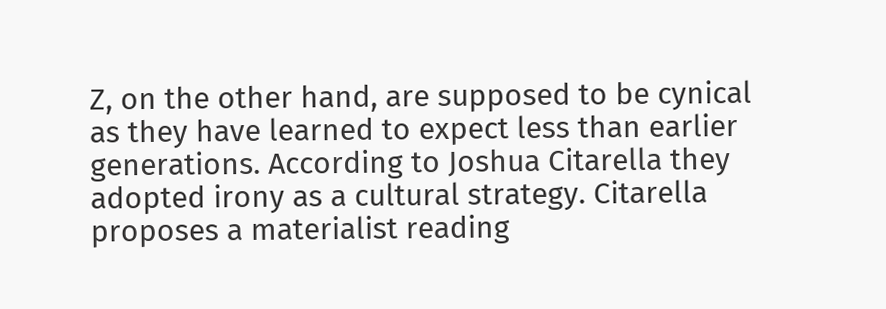Z, on the other hand, are supposed to be cynical as they have learned to expect less than earlier generations. According to Joshua Citarella they adopted irony as a cultural strategy. Citarella proposes a materialist reading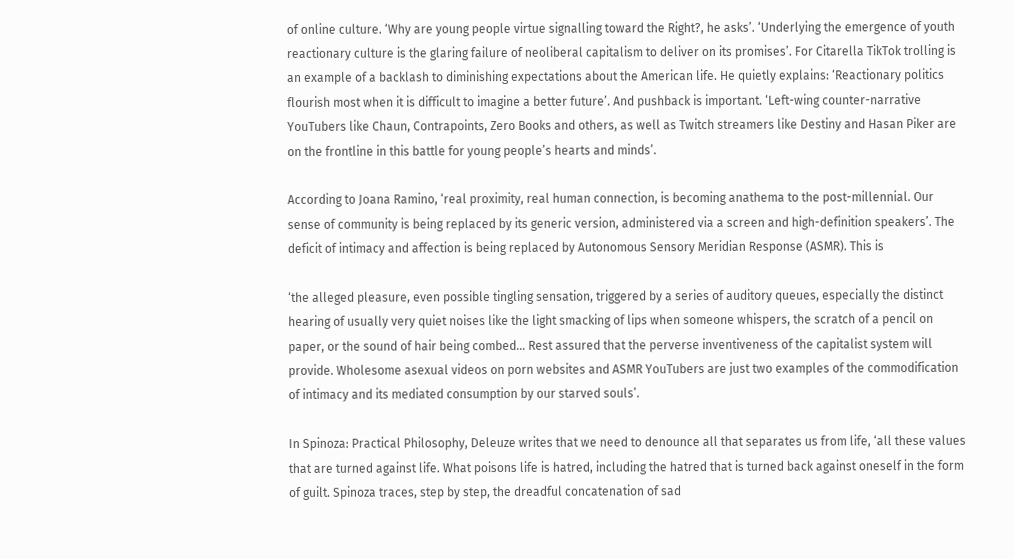of online culture. ‘Why are young people virtue signalling toward the Right?, he asks’. ‘Underlying the emergence of youth reactionary culture is the glaring failure of neoliberal capitalism to deliver on its promises’. For Citarella TikTok trolling is an example of a backlash to diminishing expectations about the American life. He quietly explains: ‘Reactionary politics flourish most when it is difficult to imagine a better future’. And pushback is important. ‘Left-wing counter-narrative YouTubers like Chaun, Contrapoints, Zero Books and others, as well as Twitch streamers like Destiny and Hasan Piker are on the frontline in this battle for young people’s hearts and minds’.

According to Joana Ramino, ‘real proximity, real human connection, is becoming anathema to the post-millennial. Our sense of community is being replaced by its generic version, administered via a screen and high-definition speakers’. The deficit of intimacy and affection is being replaced by Autonomous Sensory Meridian Response (ASMR). This is

‘the alleged pleasure, even possible tingling sensation, triggered by a series of auditory queues, especially the distinct hearing of usually very quiet noises like the light smacking of lips when someone whispers, the scratch of a pencil on paper, or the sound of hair being combed… Rest assured that the perverse inventiveness of the capitalist system will provide. Wholesome asexual videos on porn websites and ASMR YouTubers are just two examples of the commodification of intimacy and its mediated consumption by our starved souls’.

In Spinoza: Practical Philosophy, Deleuze writes that we need to denounce all that separates us from life, ‘all these values that are turned against life. What poisons life is hatred, including the hatred that is turned back against oneself in the form of guilt. Spinoza traces, step by step, the dreadful concatenation of sad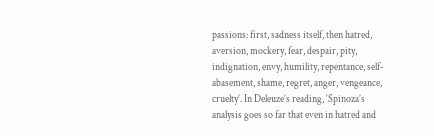passions: first, sadness itself, then hatred, aversion, mockery, fear, despair, pity, indignation, envy, humility, repentance, self-abasement, shame, regret, anger, vengeance, cruelty’. In Deleuze’s reading, ‘Spinoza’s analysis goes so far that even in hatred and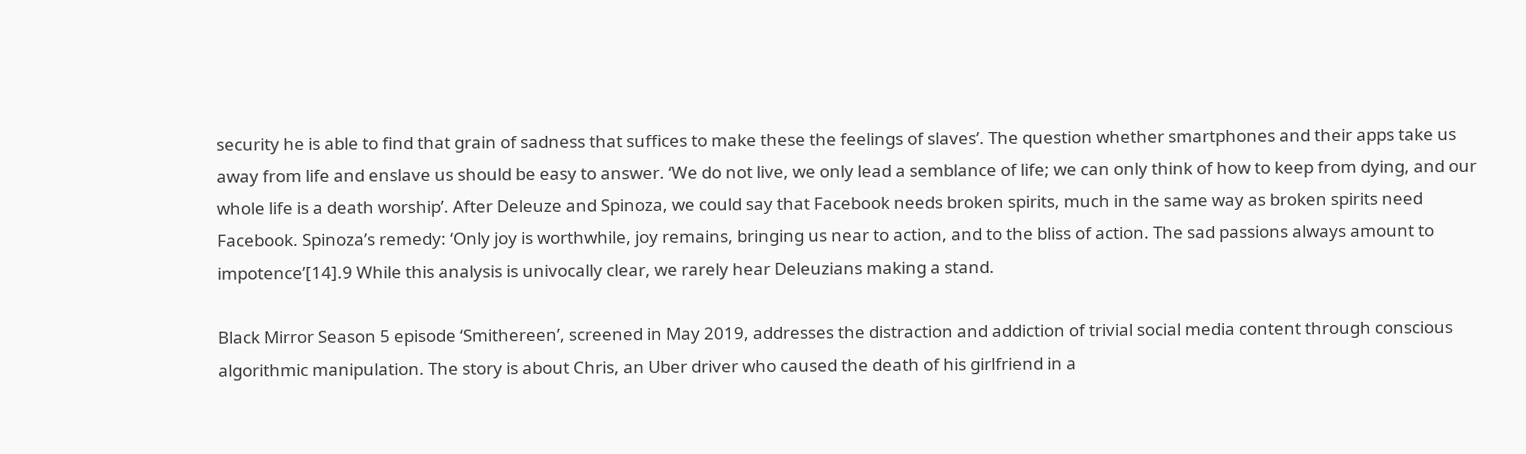security he is able to find that grain of sadness that suffices to make these the feelings of slaves’. The question whether smartphones and their apps take us away from life and enslave us should be easy to answer. ‘We do not live, we only lead a semblance of life; we can only think of how to keep from dying, and our whole life is a death worship’. After Deleuze and Spinoza, we could say that Facebook needs broken spirits, much in the same way as broken spirits need Facebook. Spinoza’s remedy: ‘Only joy is worthwhile, joy remains, bringing us near to action, and to the bliss of action. The sad passions always amount to impotence’[14].9 While this analysis is univocally clear, we rarely hear Deleuzians making a stand.

Black Mirror Season 5 episode ‘Smithereen’, screened in May 2019, addresses the distraction and addiction of trivial social media content through conscious algorithmic manipulation. The story is about Chris, an Uber driver who caused the death of his girlfriend in a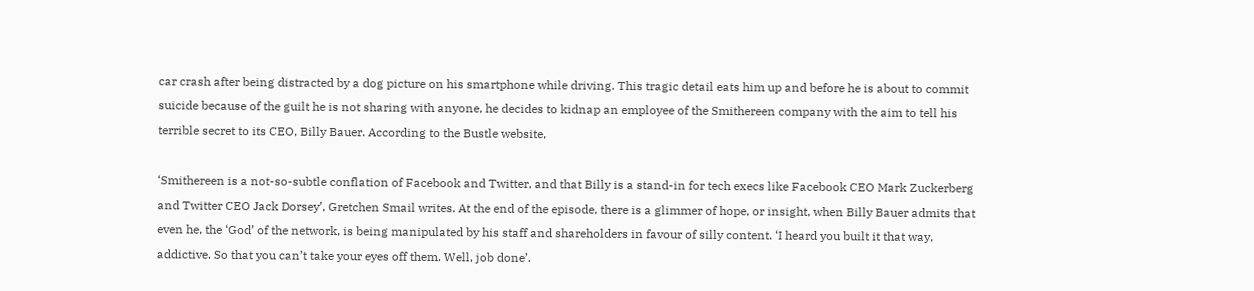car crash after being distracted by a dog picture on his smartphone while driving. This tragic detail eats him up and before he is about to commit suicide because of the guilt he is not sharing with anyone, he decides to kidnap an employee of the Smithereen company with the aim to tell his terrible secret to its CEO, Billy Bauer. According to the Bustle website,

‘Smithereen is a not-so-subtle conflation of Facebook and Twitter, and that Billy is a stand-in for tech execs like Facebook CEO Mark Zuckerberg and Twitter CEO Jack Dorsey’, Gretchen Smail writes. At the end of the episode, there is a glimmer of hope, or insight, when Billy Bauer admits that even he, the ‘God’ of the network, is being manipulated by his staff and shareholders in favour of silly content. ‘I heard you built it that way, addictive. So that you can’t take your eyes off them. Well, job done’.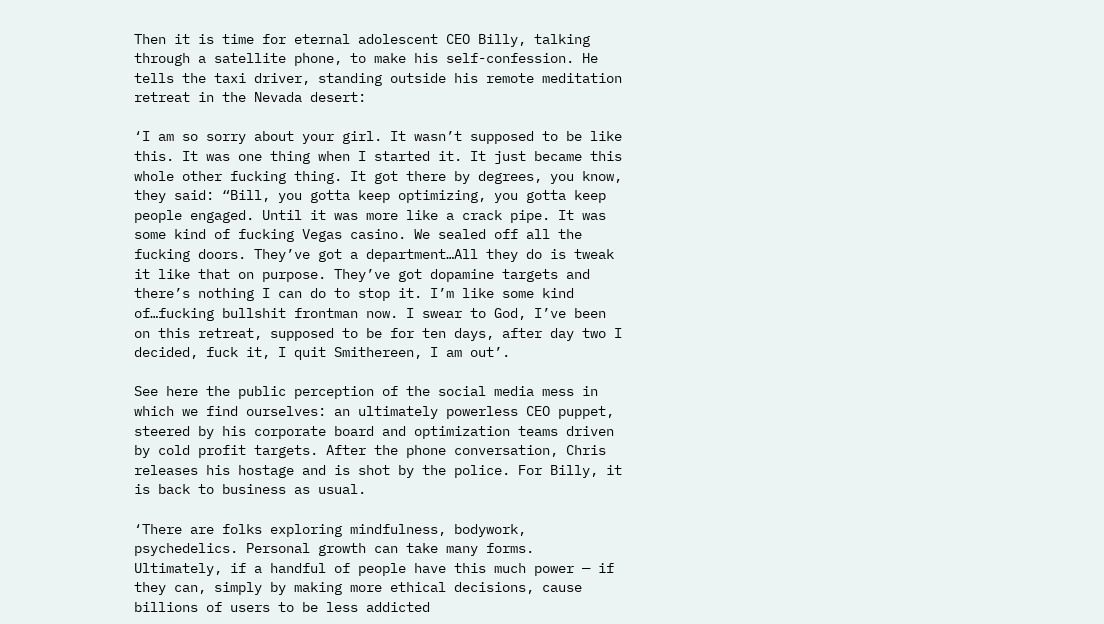Then it is time for eternal adolescent CEO Billy, talking through a satellite phone, to make his self-confession. He tells the taxi driver, standing outside his remote meditation retreat in the Nevada desert:

‘I am so sorry about your girl. It wasn’t supposed to be like this. It was one thing when I started it. It just became this whole other fucking thing. It got there by degrees, you know, they said: “Bill, you gotta keep optimizing, you gotta keep people engaged. Until it was more like a crack pipe. It was some kind of fucking Vegas casino. We sealed off all the fucking doors. They’ve got a department…All they do is tweak it like that on purpose. They’ve got dopamine targets and there’s nothing I can do to stop it. I’m like some kind of…fucking bullshit frontman now. I swear to God, I’ve been on this retreat, supposed to be for ten days, after day two I decided, fuck it, I quit Smithereen, I am out’.

See here the public perception of the social media mess in which we find ourselves: an ultimately powerless CEO puppet, steered by his corporate board and optimization teams driven by cold profit targets. After the phone conversation, Chris releases his hostage and is shot by the police. For Billy, it is back to business as usual.

‘There are folks exploring mindfulness, bodywork, psychedelics. Personal growth can take many forms. Ultimately, if a handful of people have this much power — if they can, simply by making more ethical decisions, cause billions of users to be less addicted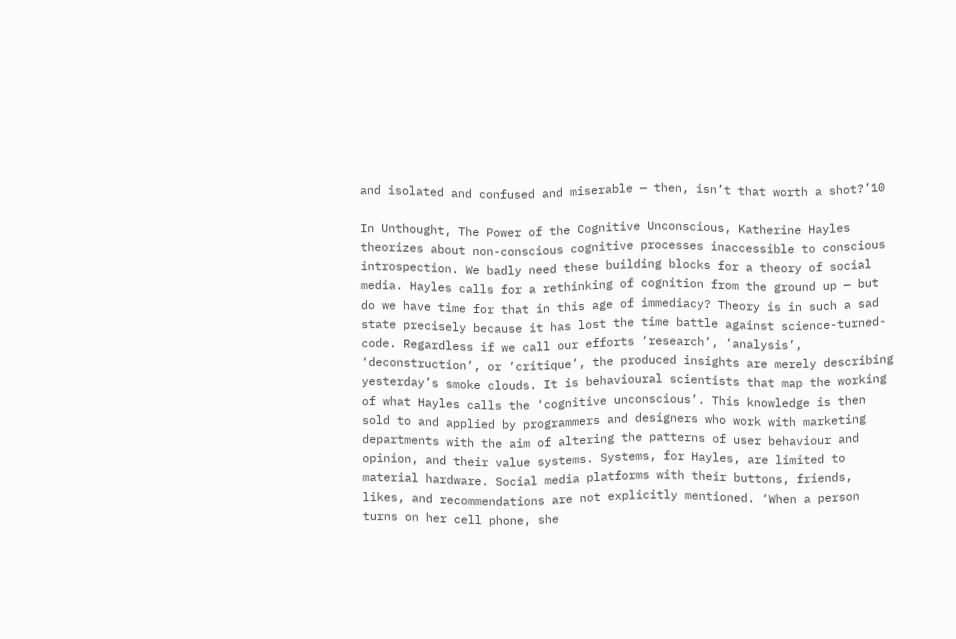and isolated and confused and miserable — then, isn’t that worth a shot?’10

In Unthought, The Power of the Cognitive Unconscious, Katherine Hayles theorizes about non-conscious cognitive processes inaccessible to conscious introspection. We badly need these building blocks for a theory of social media. Hayles calls for a rethinking of cognition from the ground up — but do we have time for that in this age of immediacy? Theory is in such a sad state precisely because it has lost the time battle against science-turned-code. Regardless if we call our efforts ‘research’, ‘analysis’, ‘deconstruction’, or ‘critique’, the produced insights are merely describing yesterday’s smoke clouds. It is behavioural scientists that map the working of what Hayles calls the ‘cognitive unconscious’. This knowledge is then sold to and applied by programmers and designers who work with marketing departments with the aim of altering the patterns of user behaviour and opinion, and their value systems. Systems, for Hayles, are limited to material hardware. Social media platforms with their buttons, friends, likes, and recommendations are not explicitly mentioned. ‘When a person turns on her cell phone, she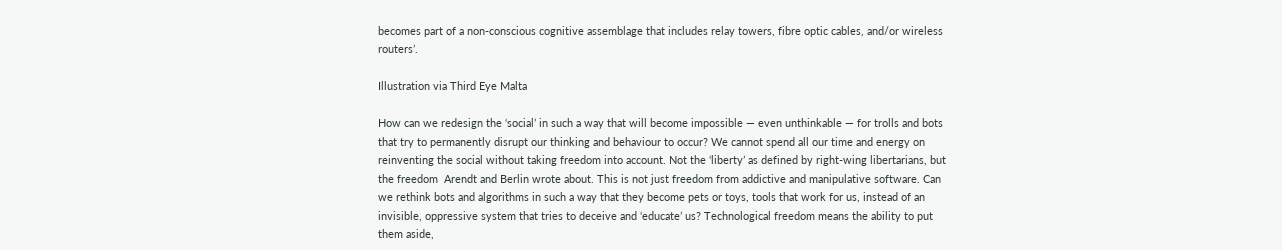becomes part of a non-conscious cognitive assemblage that includes relay towers, fibre optic cables, and/or wireless routers’.

Illustration via Third Eye Malta

How can we redesign the ‘social’ in such a way that will become impossible — even unthinkable — for trolls and bots that try to permanently disrupt our thinking and behaviour to occur? We cannot spend all our time and energy on reinventing the social without taking freedom into account. Not the ‘liberty’ as defined by right-wing libertarians, but the freedom  Arendt and Berlin wrote about. This is not just freedom from addictive and manipulative software. Can we rethink bots and algorithms in such a way that they become pets or toys, tools that work for us, instead of an invisible, oppressive system that tries to deceive and ‘educate’ us? Technological freedom means the ability to put them aside,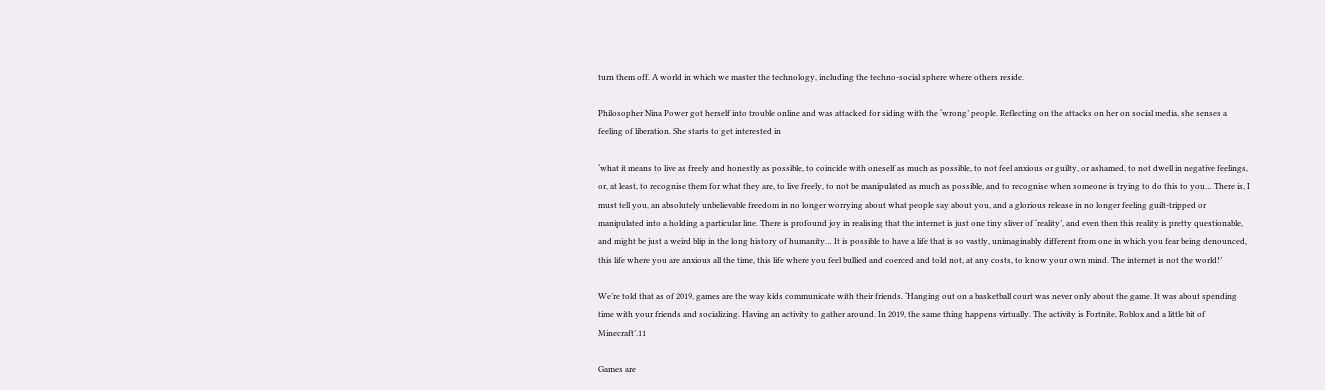turn them off. A world in which we master the technology, including the techno-social sphere where others reside.

Philosopher Nina Power got herself into trouble online and was attacked for siding with the ‘wrong’ people. Reflecting on the attacks on her on social media, she senses a feeling of liberation. She starts to get interested in

‘what it means to live as freely and honestly as possible, to coincide with oneself as much as possible, to not feel anxious or guilty, or ashamed, to not dwell in negative feelings, or, at least, to recognise them for what they are, to live freely, to not be manipulated as much as possible, and to recognise when someone is trying to do this to you… There is, I must tell you, an absolutely unbelievable freedom in no longer worrying about what people say about you, and a glorious release in no longer feeling guilt-tripped or manipulated into a holding a particular line. There is profound joy in realising that the internet is just one tiny sliver of ‘reality’, and even then this reality is pretty questionable, and might be just a weird blip in the long history of humanity… It is possible to have a life that is so vastly, unimaginably different from one in which you fear being denounced, this life where you are anxious all the time, this life where you feel bullied and coerced and told not, at any costs, to know your own mind. The internet is not the world!’

We’re told that as of 2019, games are the way kids communicate with their friends. ‘Hanging out on a basketball court was never only about the game. It was about spending time with your friends and socializing. Having an activity to gather around. In 2019, the same thing happens virtually. The activity is Fortnite, Roblox and a little bit of Minecraft’.11

Games are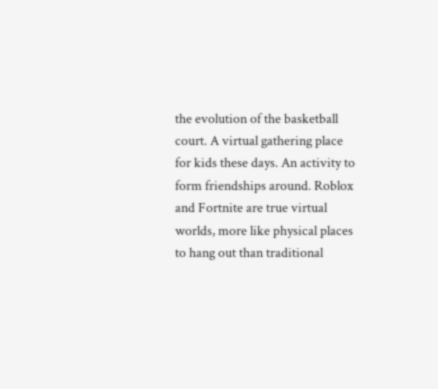the evolution of the basketball court. A virtual gathering place for kids these days. An activity to form friendships around. Roblox and Fortnite are true virtual worlds, more like physical places to hang out than traditional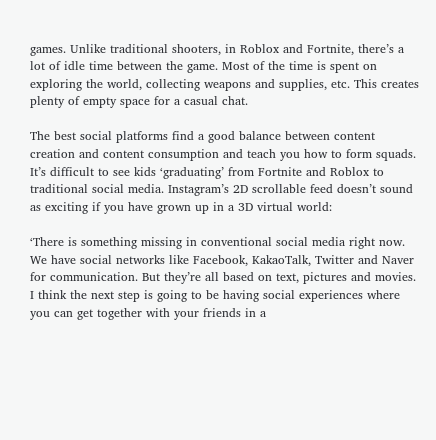games. Unlike traditional shooters, in Roblox and Fortnite, there’s a lot of idle time between the game. Most of the time is spent on exploring the world, collecting weapons and supplies, etc. This creates plenty of empty space for a casual chat.

The best social platforms find a good balance between content creation and content consumption and teach you how to form squads. It’s difficult to see kids ‘graduating’ from Fortnite and Roblox to traditional social media. Instagram’s 2D scrollable feed doesn’t sound as exciting if you have grown up in a 3D virtual world:

‘There is something missing in conventional social media right now. We have social networks like Facebook, KakaoTalk, Twitter and Naver for communication. But they’re all based on text, pictures and movies. I think the next step is going to be having social experiences where you can get together with your friends in a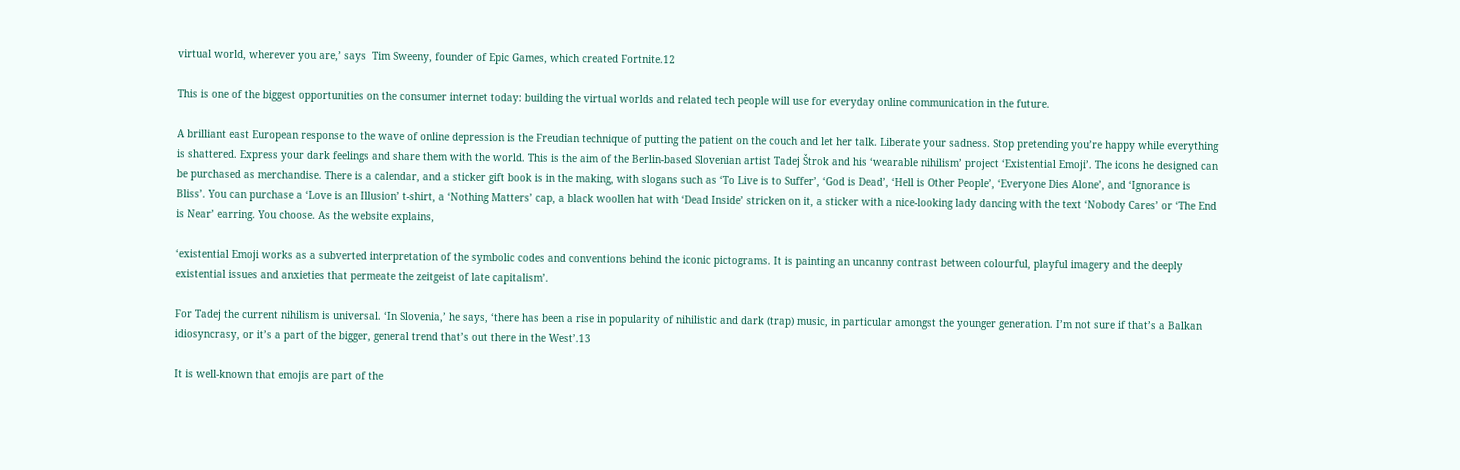virtual world, wherever you are,’ says  Tim Sweeny, founder of Epic Games, which created Fortnite.12

This is one of the biggest opportunities on the consumer internet today: building the virtual worlds and related tech people will use for everyday online communication in the future.

A brilliant east European response to the wave of online depression is the Freudian technique of putting the patient on the couch and let her talk. Liberate your sadness. Stop pretending you’re happy while everything is shattered. Express your dark feelings and share them with the world. This is the aim of the Berlin-based Slovenian artist Tadej Štrok and his ‘wearable nihilism’ project ‘Existential Emoji’. The icons he designed can be purchased as merchandise. There is a calendar, and a sticker gift book is in the making, with slogans such as ‘To Live is to Suffer’, ‘God is Dead’, ‘Hell is Other People’, ‘Everyone Dies Alone’, and ‘Ignorance is Bliss’. You can purchase a ‘Love is an Illusion’ t-shirt, a ‘Nothing Matters’ cap, a black woollen hat with ‘Dead Inside’ stricken on it, a sticker with a nice-looking lady dancing with the text ‘Nobody Cares’ or ‘The End is Near’ earring. You choose. As the website explains,

‘existential Emoji works as a subverted interpretation of the symbolic codes and conventions behind the iconic pictograms. It is painting an uncanny contrast between colourful, playful imagery and the deeply existential issues and anxieties that permeate the zeitgeist of late capitalism’.

For Tadej the current nihilism is universal. ‘In Slovenia,’ he says, ‘there has been a rise in popularity of nihilistic and dark (trap) music, in particular amongst the younger generation. I’m not sure if that’s a Balkan idiosyncrasy, or it’s a part of the bigger, general trend that’s out there in the West’.13

It is well-known that emojis are part of the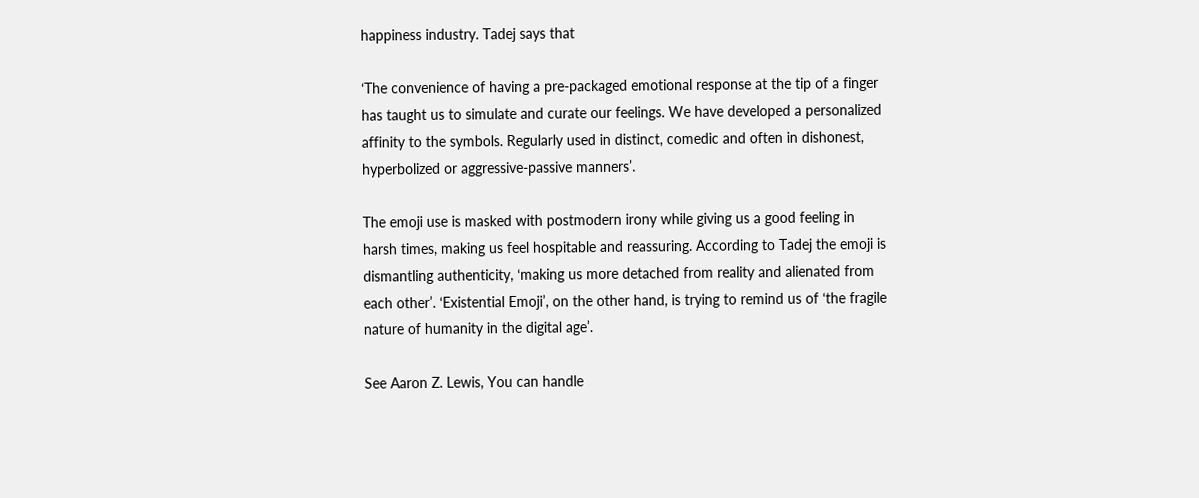happiness industry. Tadej says that

‘The convenience of having a pre-packaged emotional response at the tip of a finger has taught us to simulate and curate our feelings. We have developed a personalized affinity to the symbols. Regularly used in distinct, comedic and often in dishonest, hyperbolized or aggressive-passive manners’.

The emoji use is masked with postmodern irony while giving us a good feeling in harsh times, making us feel hospitable and reassuring. According to Tadej the emoji is dismantling authenticity, ‘making us more detached from reality and alienated from each other’. ‘Existential Emoji’, on the other hand, is trying to remind us of ‘the fragile nature of humanity in the digital age’.

See Aaron Z. Lewis, You can handle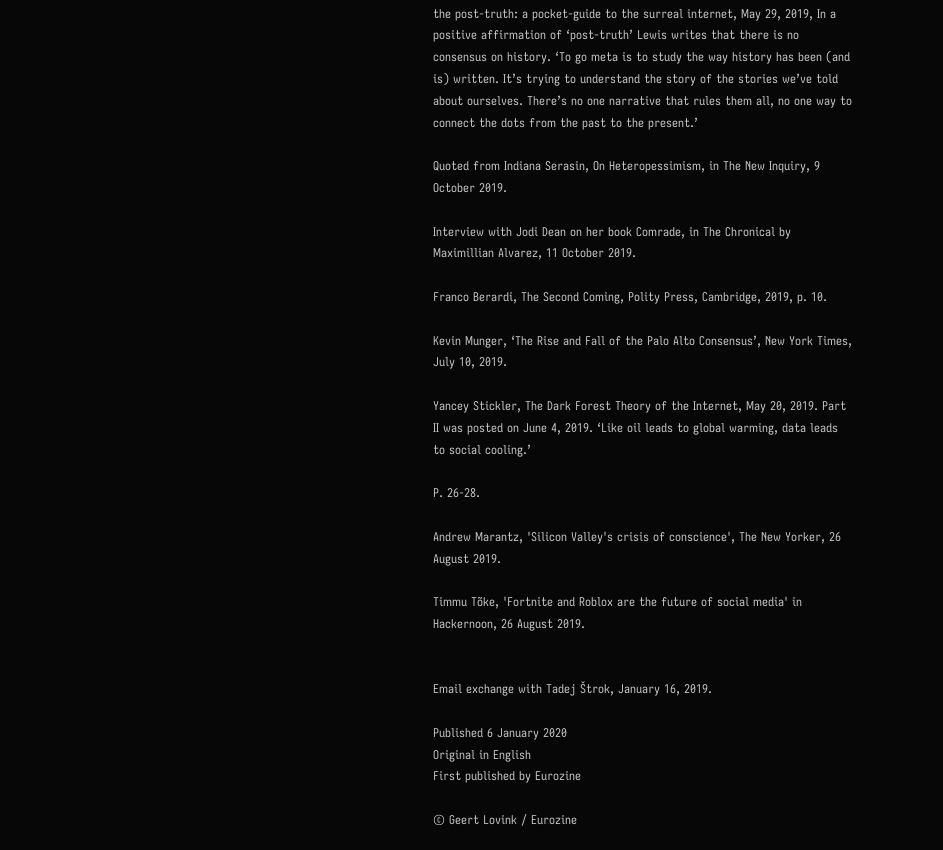the post-truth: a pocket-guide to the surreal internet, May 29, 2019, In a positive affirmation of ‘post-truth’ Lewis writes that there is no consensus on history. ‘To go meta is to study the way history has been (and is) written. It’s trying to understand the story of the stories we’ve told about ourselves. There’s no one narrative that rules them all, no one way to connect the dots from the past to the present.’

Quoted from Indiana Serasin, On Heteropessimism, in The New Inquiry, 9 October 2019.

Interview with Jodi Dean on her book Comrade, in The Chronical by Maximillian Alvarez, 11 October 2019.

Franco Berardi, The Second Coming, Polity Press, Cambridge, 2019, p. 10.

Kevin Munger, ‘The Rise and Fall of the Palo Alto Consensus’, New York Times, July 10, 2019.

Yancey Stickler, The Dark Forest Theory of the Internet, May 20, 2019. Part II was posted on June 4, 2019. ‘Like oil leads to global warming, data leads to social cooling.’

P. 26-28.

Andrew Marantz, 'Silicon Valley's crisis of conscience', The New Yorker, 26 August 2019.

Timmu Tõke, 'Fortnite and Roblox are the future of social media' in Hackernoon, 26 August 2019.


Email exchange with Tadej Štrok, January 16, 2019.

Published 6 January 2020
Original in English
First published by Eurozine

© Geert Lovink / Eurozine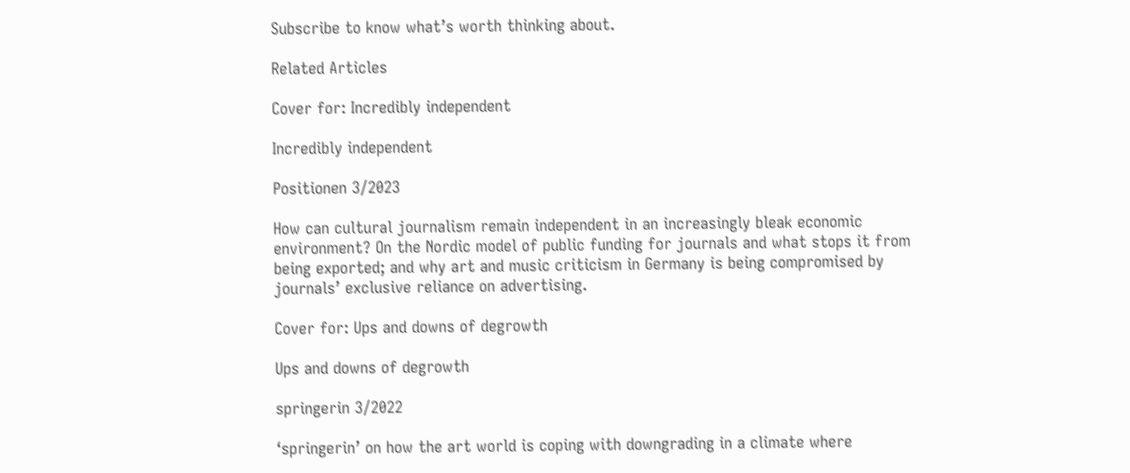Subscribe to know what’s worth thinking about.

Related Articles

Cover for: Incredibly independent

Incredibly independent

Positionen 3/2023

How can cultural journalism remain independent in an increasingly bleak economic environment? On the Nordic model of public funding for journals and what stops it from being exported; and why art and music criticism in Germany is being compromised by journals’ exclusive reliance on advertising.

Cover for: Ups and downs of degrowth

Ups and downs of degrowth

springerin 3/2022

‘springerin’ on how the art world is coping with downgrading in a climate where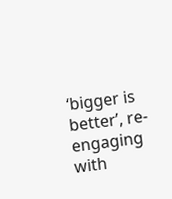‘bigger is better’, re-engaging with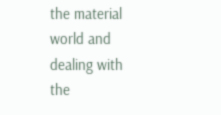the material world and dealing with the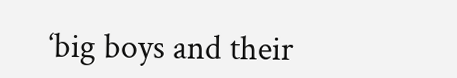‘big boys and their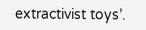extractivist toys’.